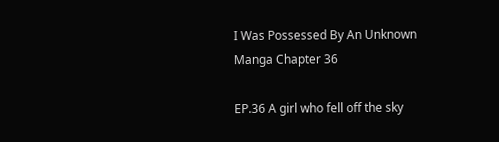I Was Possessed By An Unknown Manga Chapter 36

EP.36 A girl who fell off the sky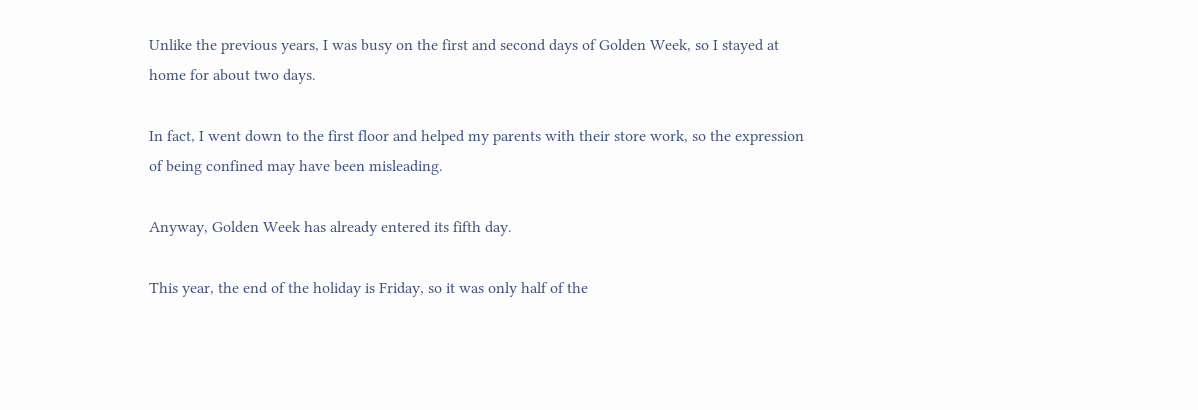Unlike the previous years, I was busy on the first and second days of Golden Week, so I stayed at home for about two days.

In fact, I went down to the first floor and helped my parents with their store work, so the expression of being confined may have been misleading.

Anyway, Golden Week has already entered its fifth day.

This year, the end of the holiday is Friday, so it was only half of the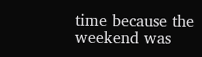time because the weekend was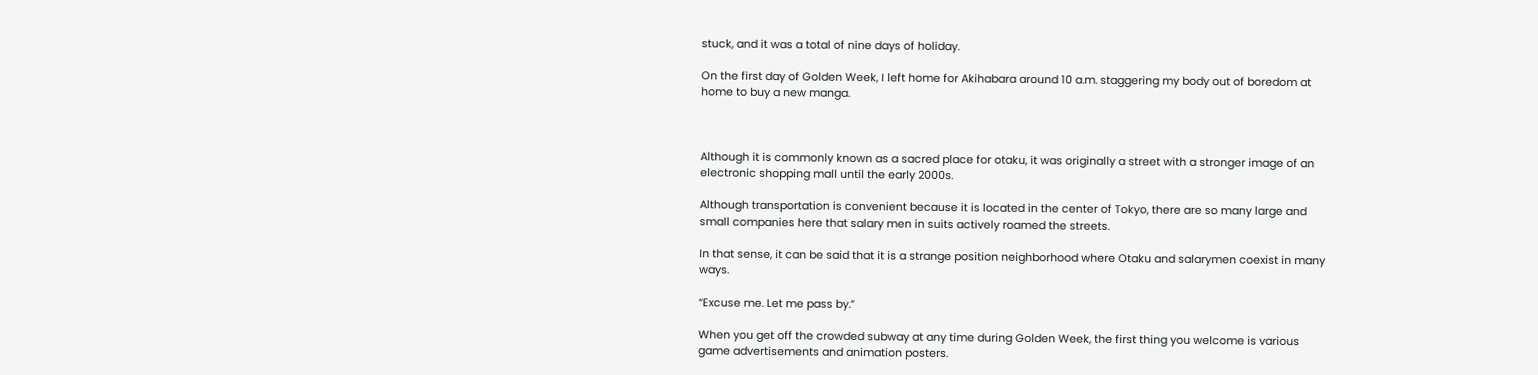stuck, and it was a total of nine days of holiday.

On the first day of Golden Week, I left home for Akihabara around 10 a.m. staggering my body out of boredom at home to buy a new manga.



Although it is commonly known as a sacred place for otaku, it was originally a street with a stronger image of an electronic shopping mall until the early 2000s.

Although transportation is convenient because it is located in the center of Tokyo, there are so many large and small companies here that salary men in suits actively roamed the streets.

In that sense, it can be said that it is a strange position neighborhood where Otaku and salarymen coexist in many ways.

“Excuse me. Let me pass by.”

When you get off the crowded subway at any time during Golden Week, the first thing you welcome is various game advertisements and animation posters.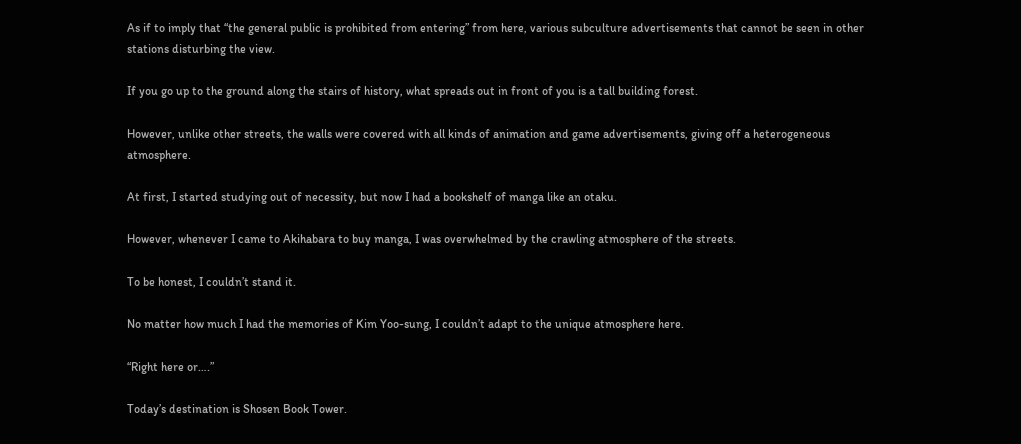As if to imply that “the general public is prohibited from entering” from here, various subculture advertisements that cannot be seen in other stations disturbing the view.

If you go up to the ground along the stairs of history, what spreads out in front of you is a tall building forest.

However, unlike other streets, the walls were covered with all kinds of animation and game advertisements, giving off a heterogeneous atmosphere.

At first, I started studying out of necessity, but now I had a bookshelf of manga like an otaku.

However, whenever I came to Akihabara to buy manga, I was overwhelmed by the crawling atmosphere of the streets.

To be honest, I couldn’t stand it.

No matter how much I had the memories of Kim Yoo-sung, I couldn’t adapt to the unique atmosphere here.

“Right here or….”

Today’s destination is Shosen Book Tower.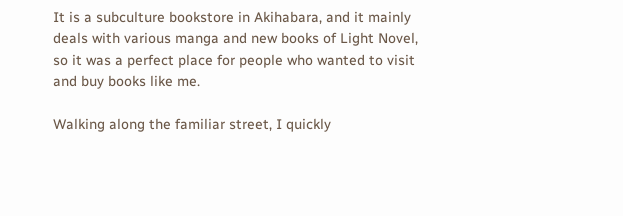It is a subculture bookstore in Akihabara, and it mainly deals with various manga and new books of Light Novel, so it was a perfect place for people who wanted to visit and buy books like me.

Walking along the familiar street, I quickly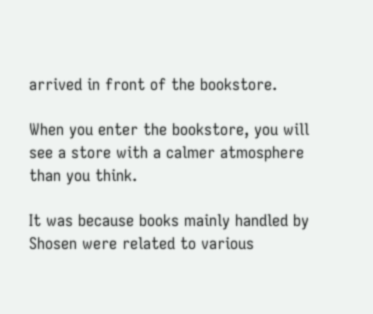arrived in front of the bookstore.

When you enter the bookstore, you will see a store with a calmer atmosphere than you think.

It was because books mainly handled by Shosen were related to various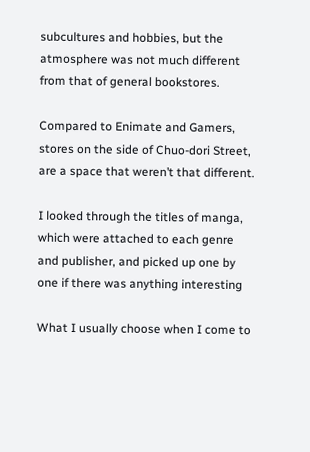subcultures and hobbies, but the atmosphere was not much different from that of general bookstores.

Compared to Enimate and Gamers, stores on the side of Chuo-dori Street, are a space that weren’t that different.

I looked through the titles of manga, which were attached to each genre and publisher, and picked up one by one if there was anything interesting

What I usually choose when I come to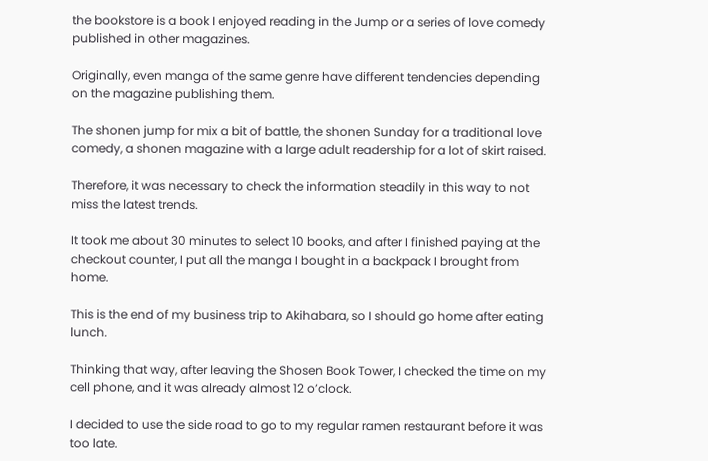the bookstore is a book I enjoyed reading in the Jump or a series of love comedy published in other magazines.

Originally, even manga of the same genre have different tendencies depending on the magazine publishing them.

The shonen jump for mix a bit of battle, the shonen Sunday for a traditional love comedy, a shonen magazine with a large adult readership for a lot of skirt raised.

Therefore, it was necessary to check the information steadily in this way to not miss the latest trends.

It took me about 30 minutes to select 10 books, and after I finished paying at the checkout counter, I put all the manga I bought in a backpack I brought from home.

This is the end of my business trip to Akihabara, so I should go home after eating lunch.

Thinking that way, after leaving the Shosen Book Tower, I checked the time on my cell phone, and it was already almost 12 o’clock.

I decided to use the side road to go to my regular ramen restaurant before it was too late.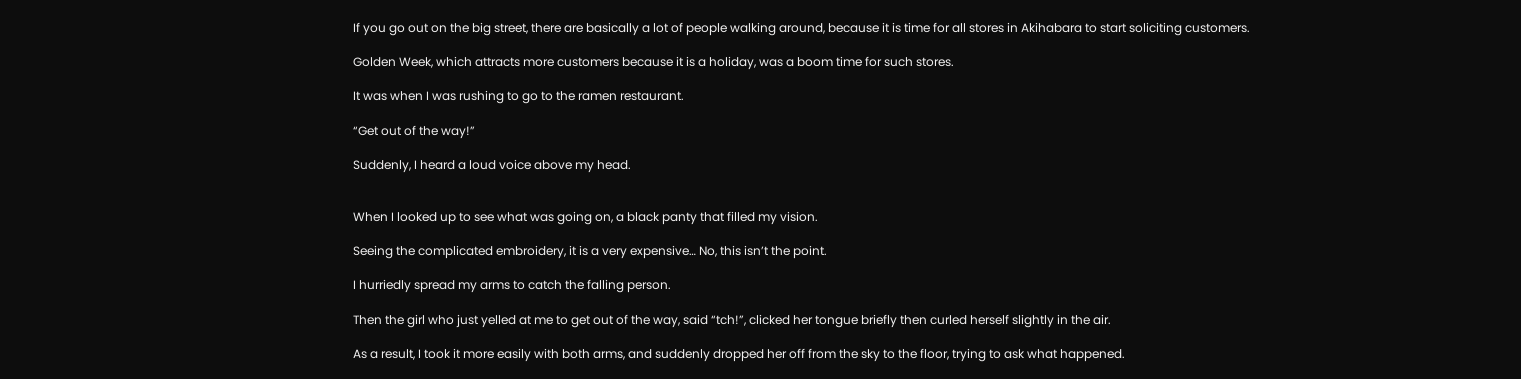If you go out on the big street, there are basically a lot of people walking around, because it is time for all stores in Akihabara to start soliciting customers.

Golden Week, which attracts more customers because it is a holiday, was a boom time for such stores.

It was when I was rushing to go to the ramen restaurant.

“Get out of the way!”

Suddenly, I heard a loud voice above my head.


When I looked up to see what was going on, a black panty that filled my vision.

Seeing the complicated embroidery, it is a very expensive… No, this isn’t the point.

I hurriedly spread my arms to catch the falling person.

Then the girl who just yelled at me to get out of the way, said “tch!”, clicked her tongue briefly then curled herself slightly in the air.

As a result, I took it more easily with both arms, and suddenly dropped her off from the sky to the floor, trying to ask what happened.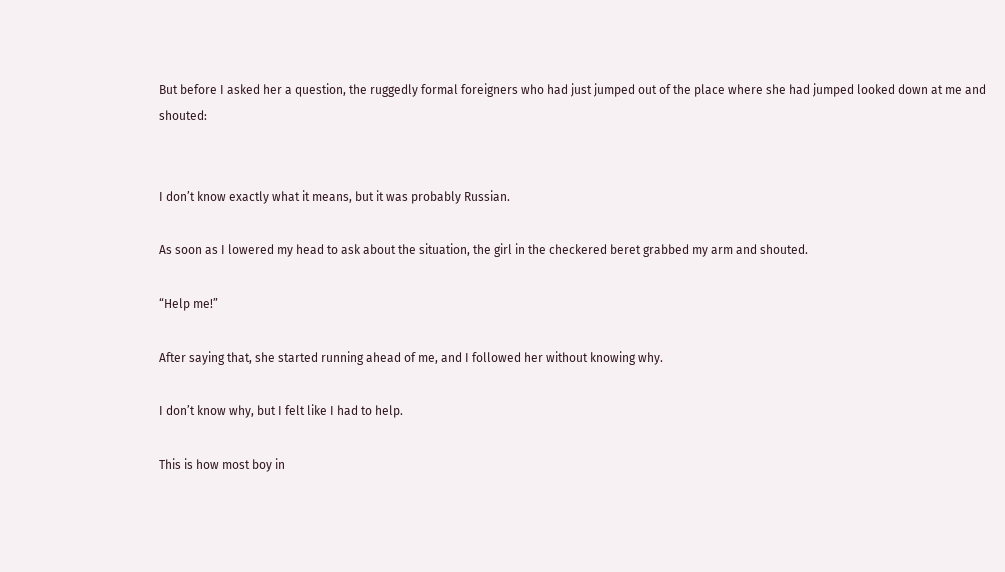But before I asked her a question, the ruggedly formal foreigners who had just jumped out of the place where she had jumped looked down at me and shouted:


I don’t know exactly what it means, but it was probably Russian.

As soon as I lowered my head to ask about the situation, the girl in the checkered beret grabbed my arm and shouted.

“Help me!”

After saying that, she started running ahead of me, and I followed her without knowing why.

I don’t know why, but I felt like I had to help.

This is how most boy in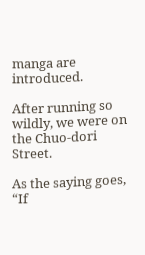manga are introduced.

After running so wildly, we were on the Chuo-dori Street.

As the saying goes, “If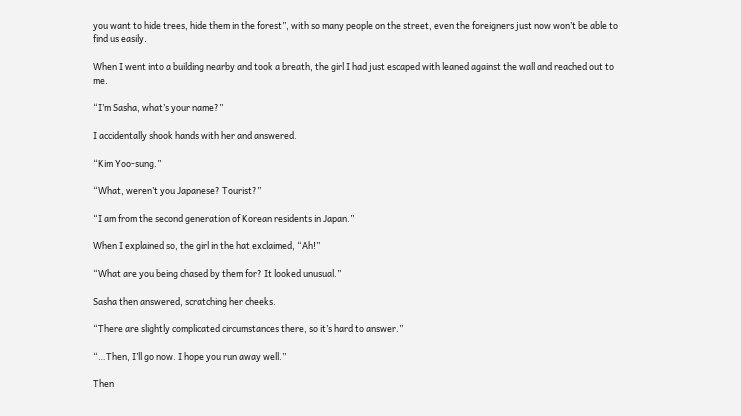you want to hide trees, hide them in the forest”, with so many people on the street, even the foreigners just now won’t be able to find us easily.

When I went into a building nearby and took a breath, the girl I had just escaped with leaned against the wall and reached out to me.

“I’m Sasha, what’s your name?”

I accidentally shook hands with her and answered.

“Kim Yoo-sung.”

“What, weren’t you Japanese? Tourist?”

“I am from the second generation of Korean residents in Japan.”

When I explained so, the girl in the hat exclaimed, “Ah!”

“What are you being chased by them for? It looked unusual.”

Sasha then answered, scratching her cheeks.

“There are slightly complicated circumstances there, so it’s hard to answer.”

“…Then, I’ll go now. I hope you run away well.”

Then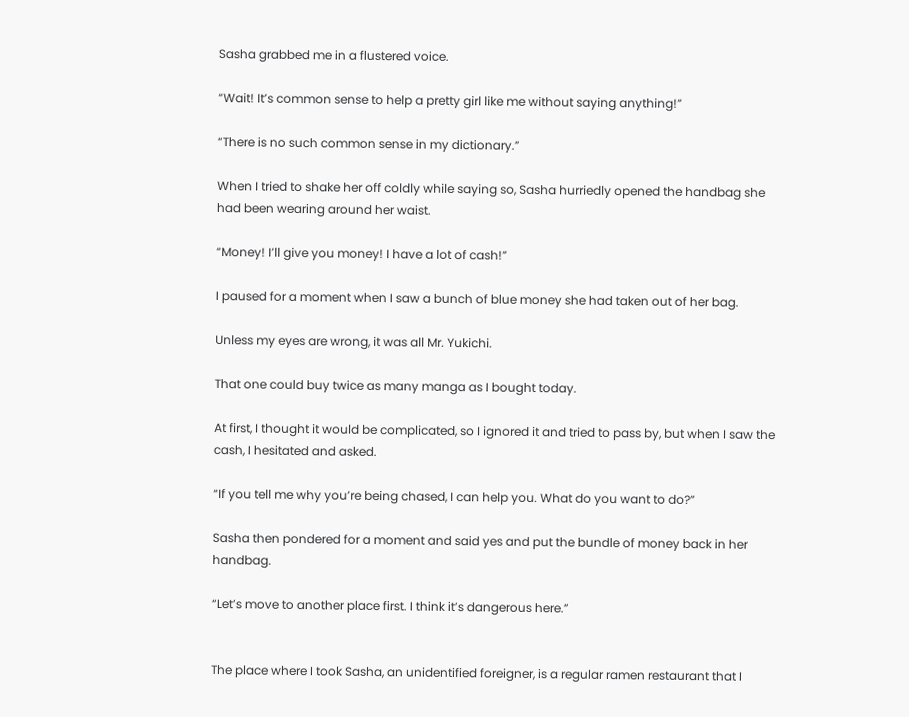Sasha grabbed me in a flustered voice.

“Wait! It’s common sense to help a pretty girl like me without saying anything!”

“There is no such common sense in my dictionary.”

When I tried to shake her off coldly while saying so, Sasha hurriedly opened the handbag she had been wearing around her waist.

“Money! I’ll give you money! I have a lot of cash!”

I paused for a moment when I saw a bunch of blue money she had taken out of her bag.

Unless my eyes are wrong, it was all Mr. Yukichi.

That one could buy twice as many manga as I bought today.

At first, I thought it would be complicated, so I ignored it and tried to pass by, but when I saw the cash, I hesitated and asked.

“If you tell me why you’re being chased, I can help you. What do you want to do?”

Sasha then pondered for a moment and said yes and put the bundle of money back in her handbag.

“Let’s move to another place first. I think it’s dangerous here.”


The place where I took Sasha, an unidentified foreigner, is a regular ramen restaurant that I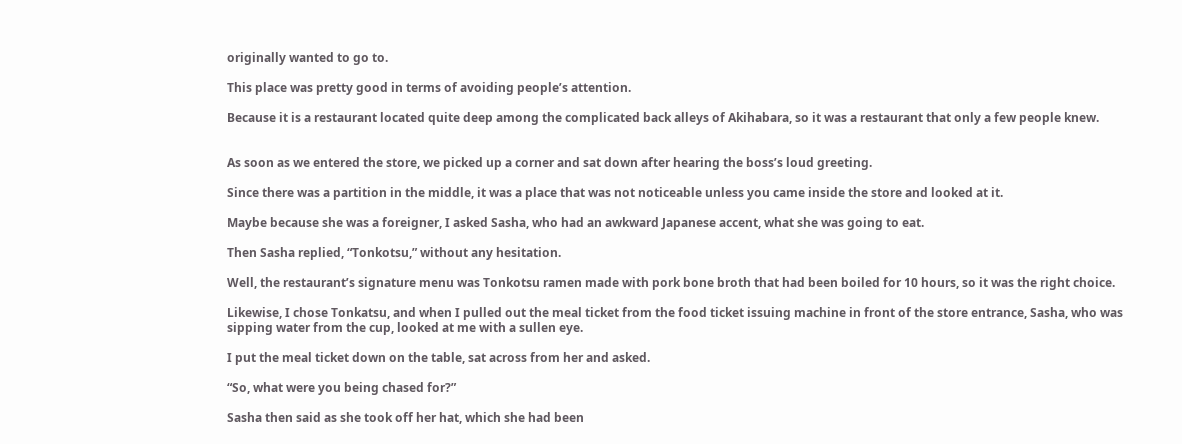originally wanted to go to.

This place was pretty good in terms of avoiding people’s attention.

Because it is a restaurant located quite deep among the complicated back alleys of Akihabara, so it was a restaurant that only a few people knew.


As soon as we entered the store, we picked up a corner and sat down after hearing the boss’s loud greeting.

Since there was a partition in the middle, it was a place that was not noticeable unless you came inside the store and looked at it.

Maybe because she was a foreigner, I asked Sasha, who had an awkward Japanese accent, what she was going to eat.

Then Sasha replied, “Tonkotsu,” without any hesitation.

Well, the restaurant’s signature menu was Tonkotsu ramen made with pork bone broth that had been boiled for 10 hours, so it was the right choice.

Likewise, I chose Tonkatsu, and when I pulled out the meal ticket from the food ticket issuing machine in front of the store entrance, Sasha, who was sipping water from the cup, looked at me with a sullen eye.

I put the meal ticket down on the table, sat across from her and asked.

“So, what were you being chased for?”

Sasha then said as she took off her hat, which she had been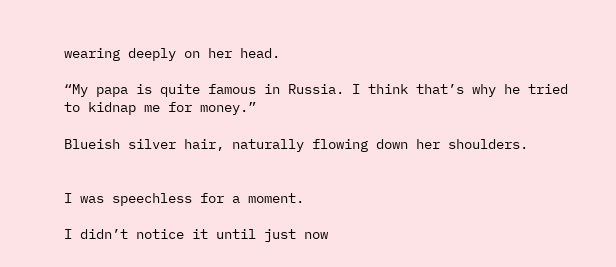wearing deeply on her head.

“My papa is quite famous in Russia. I think that’s why he tried to kidnap me for money.”

Blueish silver hair, naturally flowing down her shoulders.


I was speechless for a moment.

I didn’t notice it until just now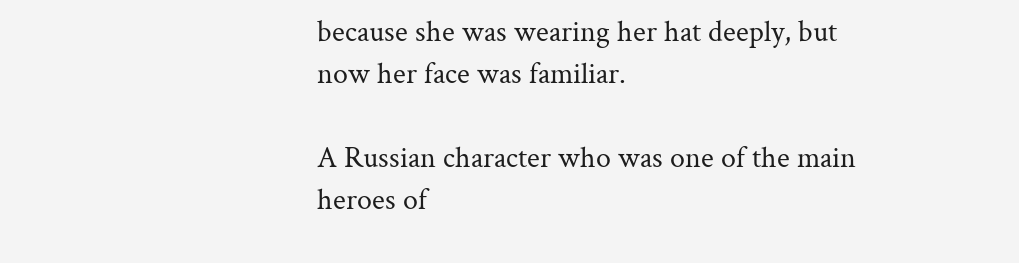because she was wearing her hat deeply, but now her face was familiar.

A Russian character who was one of the main heroes of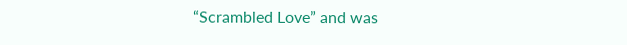“Scrambled Love” and was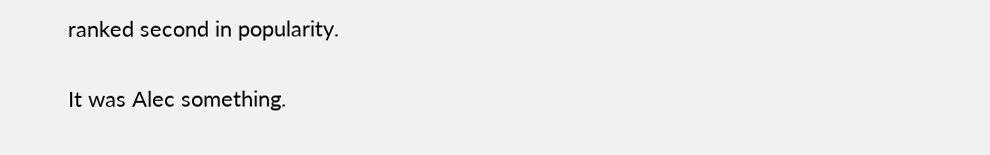ranked second in popularity.

It was Alec something.